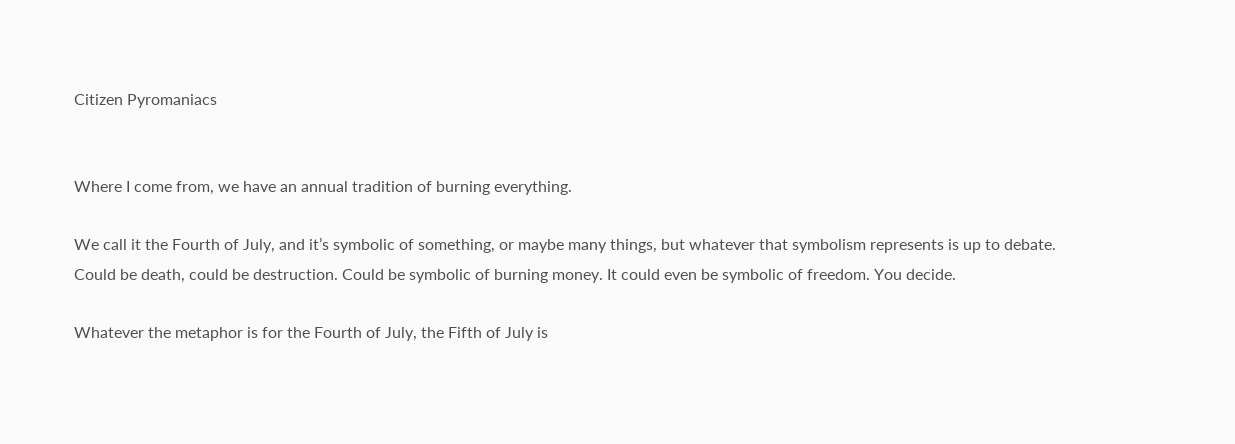Citizen Pyromaniacs


Where I come from, we have an annual tradition of burning everything.

We call it the Fourth of July, and it’s symbolic of something, or maybe many things, but whatever that symbolism represents is up to debate. Could be death, could be destruction. Could be symbolic of burning money. It could even be symbolic of freedom. You decide.

Whatever the metaphor is for the Fourth of July, the Fifth of July is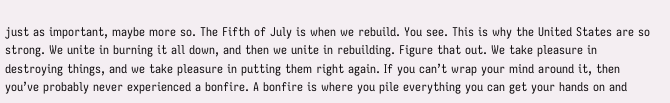just as important, maybe more so. The Fifth of July is when we rebuild. You see. This is why the United States are so strong. We unite in burning it all down, and then we unite in rebuilding. Figure that out. We take pleasure in destroying things, and we take pleasure in putting them right again. If you can’t wrap your mind around it, then you’ve probably never experienced a bonfire. A bonfire is where you pile everything you can get your hands on and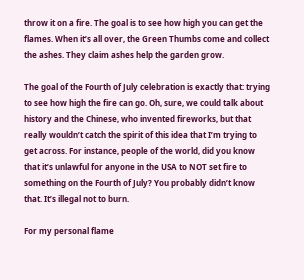throw it on a fire. The goal is to see how high you can get the flames. When it’s all over, the Green Thumbs come and collect the ashes. They claim ashes help the garden grow.

The goal of the Fourth of July celebration is exactly that: trying to see how high the fire can go. Oh, sure, we could talk about history and the Chinese, who invented fireworks, but that really wouldn’t catch the spirit of this idea that I’m trying to get across. For instance, people of the world, did you know that it’s unlawful for anyone in the USA to NOT set fire to something on the Fourth of July? You probably didn’t know that. It’s illegal not to burn.

For my personal flame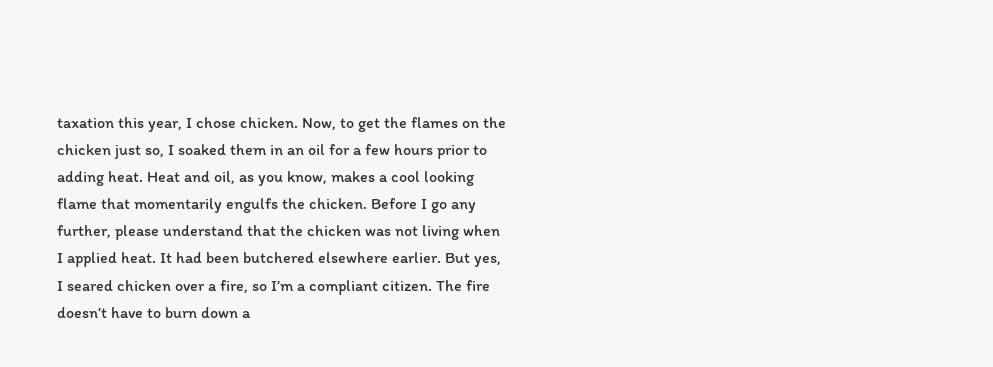taxation this year, I chose chicken. Now, to get the flames on the chicken just so, I soaked them in an oil for a few hours prior to adding heat. Heat and oil, as you know, makes a cool looking flame that momentarily engulfs the chicken. Before I go any further, please understand that the chicken was not living when I applied heat. It had been butchered elsewhere earlier. But yes, I seared chicken over a fire, so I’m a compliant citizen. The fire doesn’t have to burn down a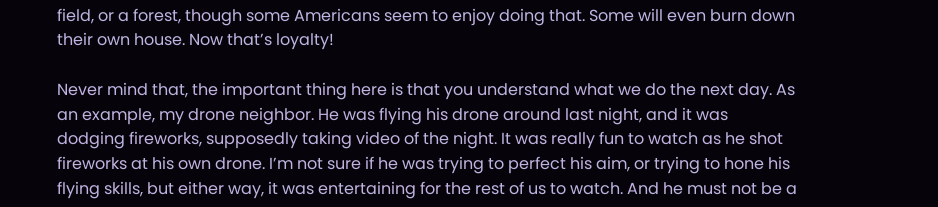field, or a forest, though some Americans seem to enjoy doing that. Some will even burn down their own house. Now that’s loyalty!

Never mind that, the important thing here is that you understand what we do the next day. As an example, my drone neighbor. He was flying his drone around last night, and it was dodging fireworks, supposedly taking video of the night. It was really fun to watch as he shot fireworks at his own drone. I’m not sure if he was trying to perfect his aim, or trying to hone his flying skills, but either way, it was entertaining for the rest of us to watch. And he must not be a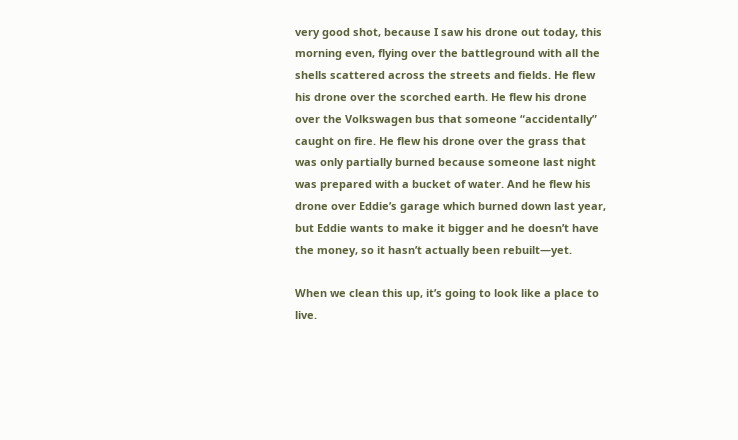very good shot, because I saw his drone out today, this morning even, flying over the battleground with all the shells scattered across the streets and fields. He flew his drone over the scorched earth. He flew his drone over the Volkswagen bus that someone “accidentally” caught on fire. He flew his drone over the grass that was only partially burned because someone last night was prepared with a bucket of water. And he flew his drone over Eddie’s garage which burned down last year, but Eddie wants to make it bigger and he doesn’t have the money, so it hasn’t actually been rebuilt—yet.

When we clean this up, it’s going to look like a place to live.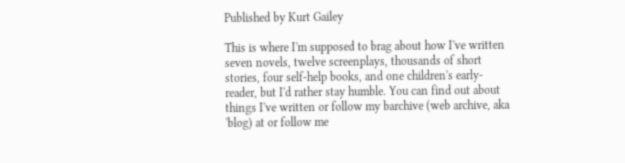Published by Kurt Gailey

This is where I'm supposed to brag about how I've written seven novels, twelve screenplays, thousands of short stories, four self-help books, and one children's early-reader, but I'd rather stay humble. You can find out about things I've written or follow my barchive (web archive, aka 'blog) at or follow me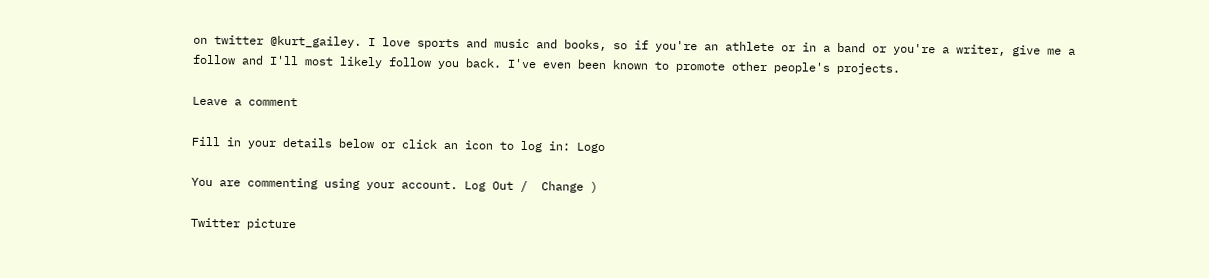on twitter @kurt_gailey. I love sports and music and books, so if you're an athlete or in a band or you're a writer, give me a follow and I'll most likely follow you back. I've even been known to promote other people's projects.

Leave a comment

Fill in your details below or click an icon to log in: Logo

You are commenting using your account. Log Out /  Change )

Twitter picture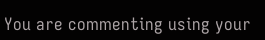You are commenting using your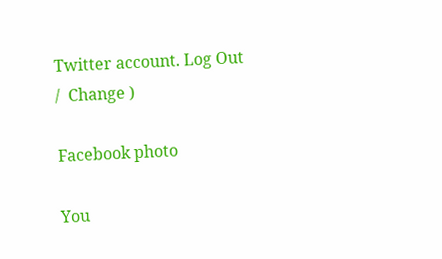Twitter account. Log Out /  Change )

Facebook photo

You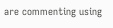are commenting using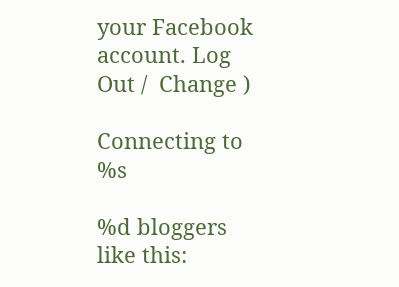your Facebook account. Log Out /  Change )

Connecting to %s

%d bloggers like this: